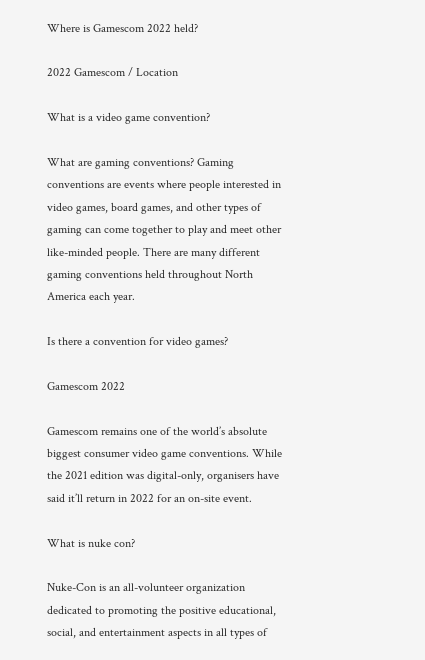Where is Gamescom 2022 held?

2022 Gamescom / Location

What is a video game convention?

What are gaming conventions? Gaming conventions are events where people interested in video games, board games, and other types of gaming can come together to play and meet other like-minded people. There are many different gaming conventions held throughout North America each year.

Is there a convention for video games?

Gamescom 2022

Gamescom remains one of the world’s absolute biggest consumer video game conventions. While the 2021 edition was digital-only, organisers have said it’ll return in 2022 for an on-site event.

What is nuke con?

Nuke-Con is an all-volunteer organization dedicated to promoting the positive educational, social, and entertainment aspects in all types of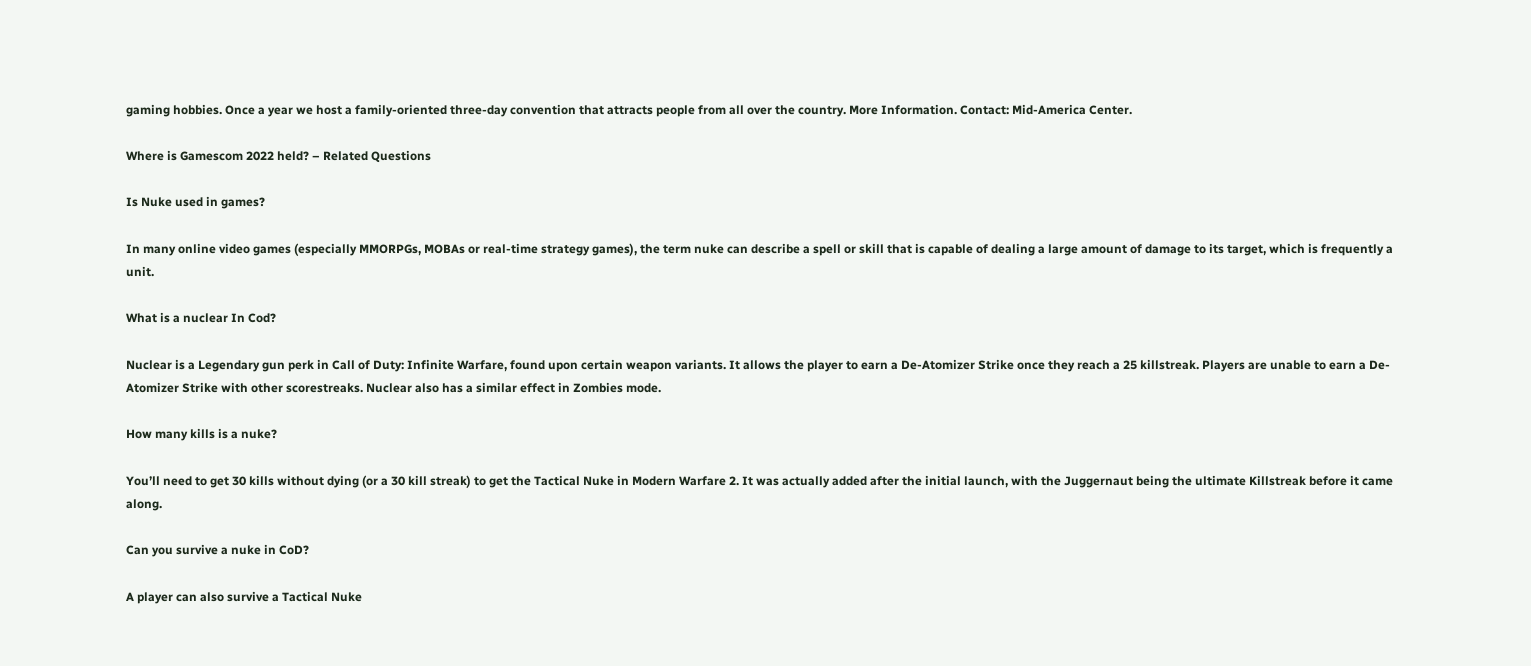gaming hobbies. Once a year we host a family-oriented three-day convention that attracts people from all over the country. More Information. Contact: Mid-America Center.

Where is Gamescom 2022 held? – Related Questions

Is Nuke used in games?

In many online video games (especially MMORPGs, MOBAs or real-time strategy games), the term nuke can describe a spell or skill that is capable of dealing a large amount of damage to its target, which is frequently a unit.

What is a nuclear In Cod?

Nuclear is a Legendary gun perk in Call of Duty: Infinite Warfare, found upon certain weapon variants. It allows the player to earn a De-Atomizer Strike once they reach a 25 killstreak. Players are unable to earn a De-Atomizer Strike with other scorestreaks. Nuclear also has a similar effect in Zombies mode.

How many kills is a nuke?

You’ll need to get 30 kills without dying (or a 30 kill streak) to get the Tactical Nuke in Modern Warfare 2. It was actually added after the initial launch, with the Juggernaut being the ultimate Killstreak before it came along.

Can you survive a nuke in CoD?

A player can also survive a Tactical Nuke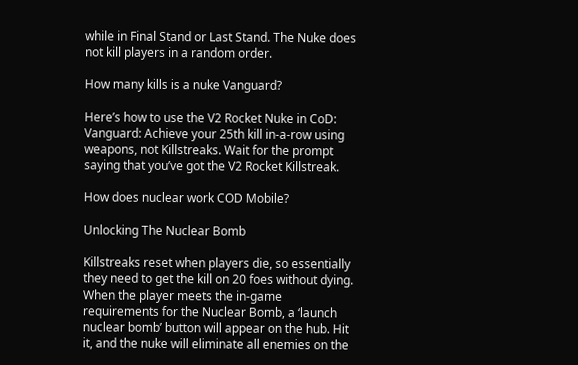while in Final Stand or Last Stand. The Nuke does not kill players in a random order.

How many kills is a nuke Vanguard?

Here’s how to use the V2 Rocket Nuke in CoD: Vanguard: Achieve your 25th kill in-a-row using weapons, not Killstreaks. Wait for the prompt saying that you’ve got the V2 Rocket Killstreak.

How does nuclear work COD Mobile?

Unlocking The Nuclear Bomb

Killstreaks reset when players die, so essentially they need to get the kill on 20 foes without dying. When the player meets the in-game requirements for the Nuclear Bomb, a ‘launch nuclear bomb’ button will appear on the hub. Hit it, and the nuke will eliminate all enemies on the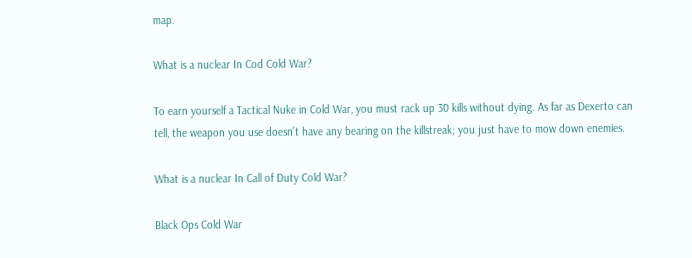map.

What is a nuclear In Cod Cold War?

To earn yourself a Tactical Nuke in Cold War, you must rack up 30 kills without dying. As far as Dexerto can tell, the weapon you use doesn’t have any bearing on the killstreak; you just have to mow down enemies.

What is a nuclear In Call of Duty Cold War?

Black Ops Cold War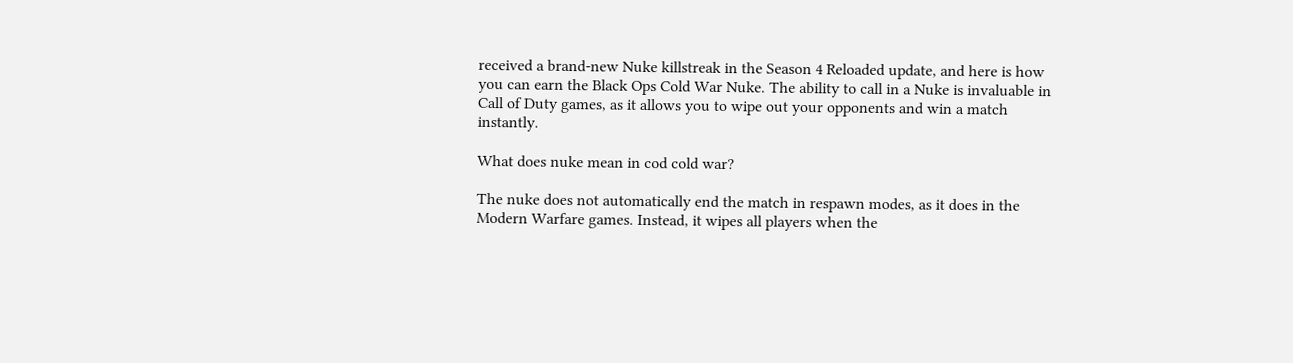received a brand-new Nuke killstreak in the Season 4 Reloaded update, and here is how you can earn the Black Ops Cold War Nuke. The ability to call in a Nuke is invaluable in Call of Duty games, as it allows you to wipe out your opponents and win a match instantly.

What does nuke mean in cod cold war?

The nuke does not automatically end the match in respawn modes, as it does in the Modern Warfare games. Instead, it wipes all players when the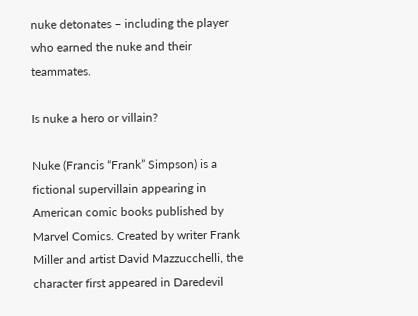nuke detonates – including the player who earned the nuke and their teammates.

Is nuke a hero or villain?

Nuke (Francis “Frank” Simpson) is a fictional supervillain appearing in American comic books published by Marvel Comics. Created by writer Frank Miller and artist David Mazzucchelli, the character first appeared in Daredevil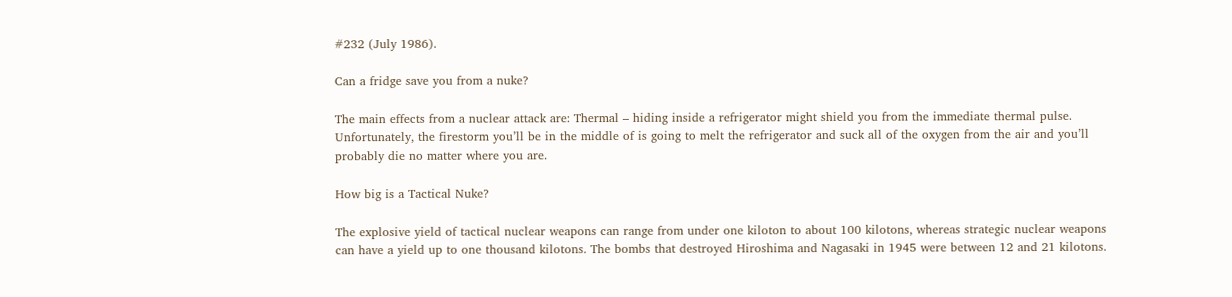#232 (July 1986).

Can a fridge save you from a nuke?

The main effects from a nuclear attack are: Thermal – hiding inside a refrigerator might shield you from the immediate thermal pulse. Unfortunately, the firestorm you’ll be in the middle of is going to melt the refrigerator and suck all of the oxygen from the air and you’ll probably die no matter where you are.

How big is a Tactical Nuke?

The explosive yield of tactical nuclear weapons can range from under one kiloton to about 100 kilotons, whereas strategic nuclear weapons can have a yield up to one thousand kilotons. The bombs that destroyed Hiroshima and Nagasaki in 1945 were between 12 and 21 kilotons.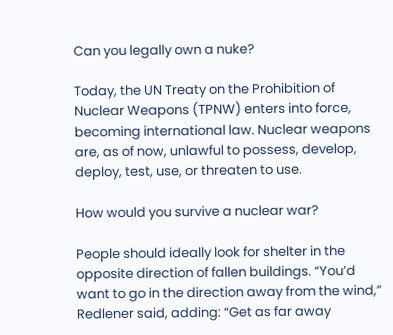Can you legally own a nuke?

Today, the UN Treaty on the Prohibition of Nuclear Weapons (TPNW) enters into force, becoming international law. Nuclear weapons are, as of now, unlawful to possess, develop, deploy, test, use, or threaten to use.

How would you survive a nuclear war?

People should ideally look for shelter in the opposite direction of fallen buildings. “You’d want to go in the direction away from the wind,” Redlener said, adding: “Get as far away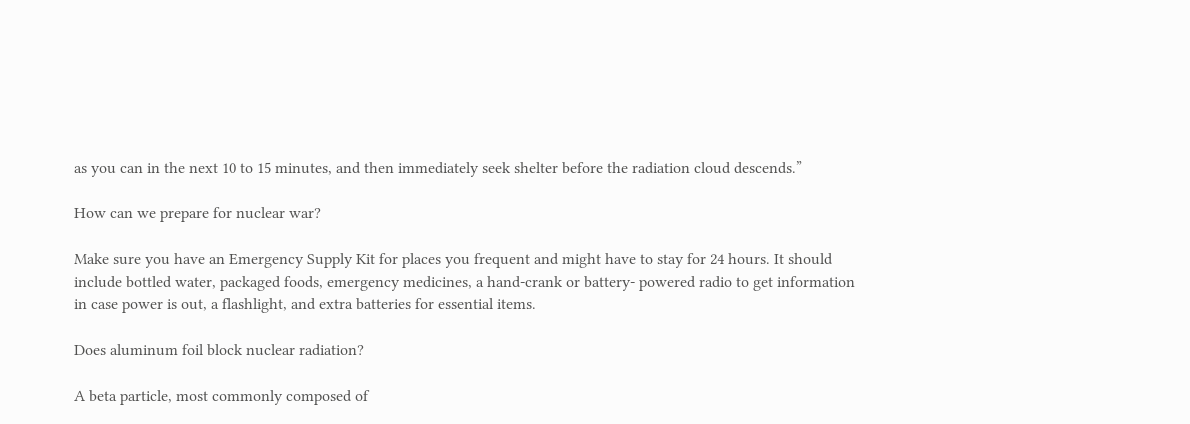as you can in the next 10 to 15 minutes, and then immediately seek shelter before the radiation cloud descends.”

How can we prepare for nuclear war?

Make sure you have an Emergency Supply Kit for places you frequent and might have to stay for 24 hours. It should include bottled water, packaged foods, emergency medicines, a hand-crank or battery- powered radio to get information in case power is out, a flashlight, and extra batteries for essential items.

Does aluminum foil block nuclear radiation?

A beta particle, most commonly composed of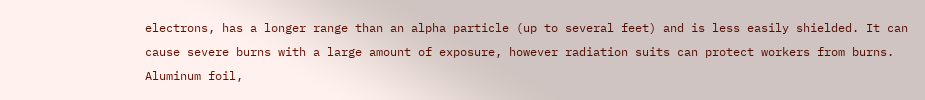electrons, has a longer range than an alpha particle (up to several feet) and is less easily shielded. It can cause severe burns with a large amount of exposure, however radiation suits can protect workers from burns. Aluminum foil,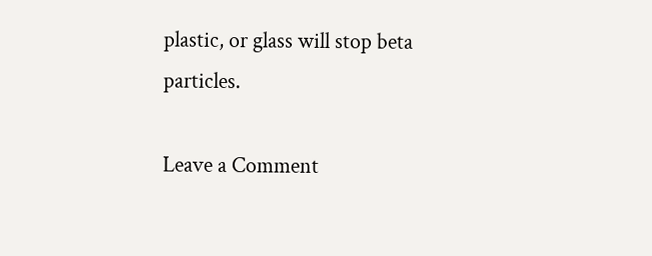plastic, or glass will stop beta particles.

Leave a Comment